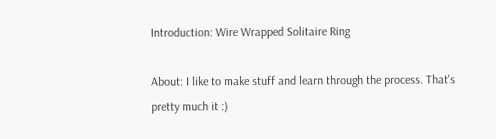Introduction: Wire Wrapped Solitaire Ring

About: I like to make stuff and learn through the process. That's pretty much it :)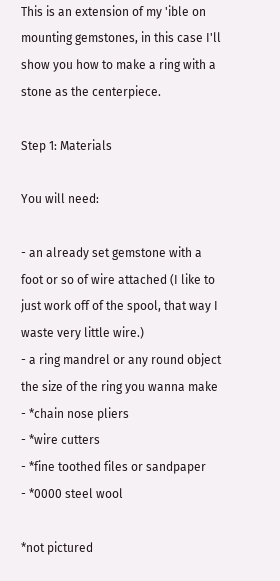This is an extension of my 'ible on mounting gemstones, in this case I'll show you how to make a ring with a stone as the centerpiece.

Step 1: Materials

You will need:

- an already set gemstone with a foot or so of wire attached (I like to just work off of the spool, that way I waste very little wire.)
- a ring mandrel or any round object the size of the ring you wanna make
- *chain nose pliers
- *wire cutters
- *fine toothed files or sandpaper
- *0000 steel wool

*not pictured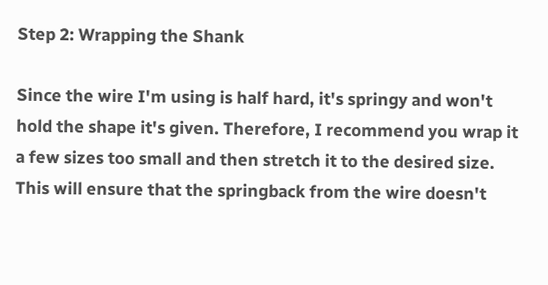Step 2: Wrapping the Shank

Since the wire I'm using is half hard, it's springy and won't hold the shape it's given. Therefore, I recommend you wrap it a few sizes too small and then stretch it to the desired size. This will ensure that the springback from the wire doesn't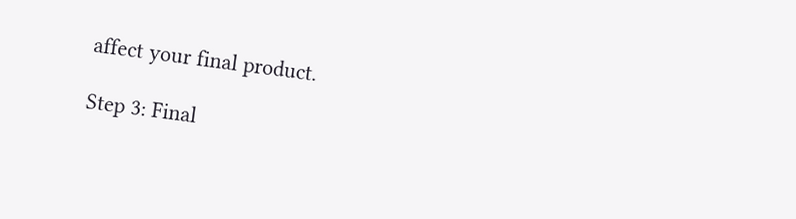affect your final product.

Step 3: Final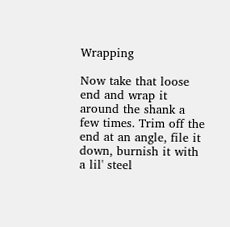Wrapping

Now take that loose end and wrap it around the shank a few times. Trim off the end at an angle, file it down, burnish it with a lil' steel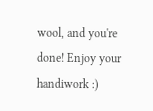wool, and you're done! Enjoy your handiwork :)